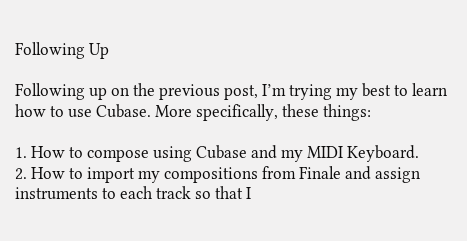Following Up

Following up on the previous post, I’m trying my best to learn how to use Cubase. More specifically, these things:

1. How to compose using Cubase and my MIDI Keyboard.
2. How to import my compositions from Finale and assign instruments to each track so that I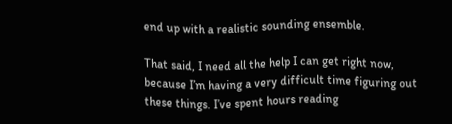end up with a realistic sounding ensemble.

That said, I need all the help I can get right now, because I’m having a very difficult time figuring out these things. I’ve spent hours reading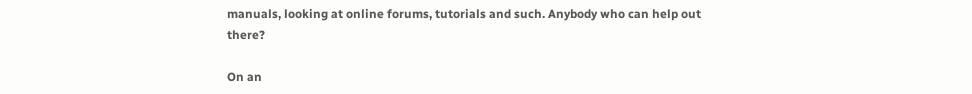manuals, looking at online forums, tutorials and such. Anybody who can help out there?

On an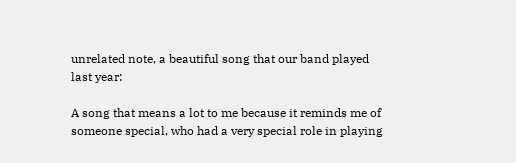unrelated note, a beautiful song that our band played last year:

A song that means a lot to me because it reminds me of someone special, who had a very special role in playing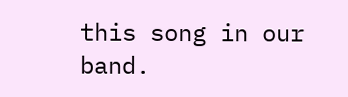this song in our band.